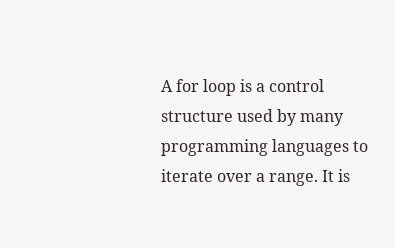A for loop is a control structure used by many programming languages to iterate over a range. It is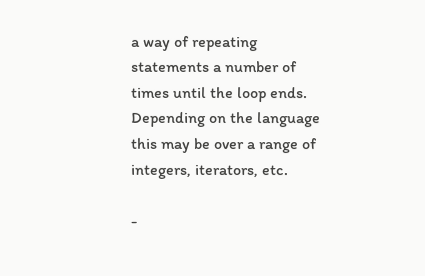a way of repeating statements a number of times until the loop ends. Depending on the language this may be over a range of integers, iterators, etc.

-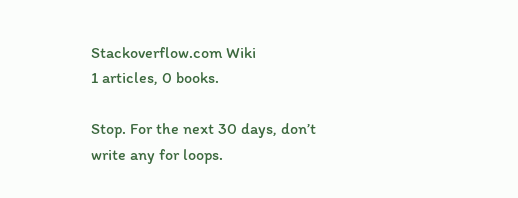Stackoverflow.com Wiki
1 articles, 0 books.

Stop. For the next 30 days, don’t write any for loops.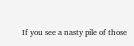If you see a nasty pile of those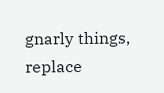gnarly things, replace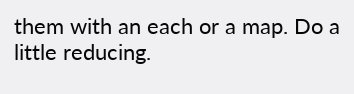them with an each or a map. Do a little reducing.